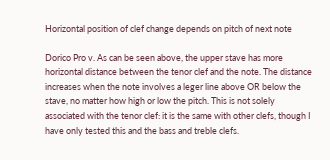Horizontal position of clef change depends on pitch of next note

Dorico Pro v. As can be seen above, the upper stave has more horizontal distance between the tenor clef and the note. The distance increases when the note involves a leger line above OR below the stave, no matter how high or low the pitch. This is not solely associated with the tenor clef: it is the same with other clefs, though I have only tested this and the bass and treble clefs.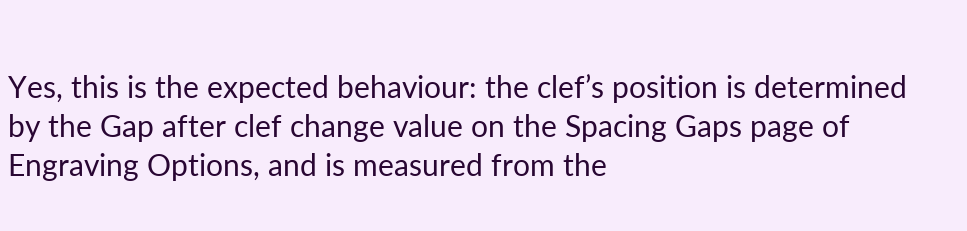Yes, this is the expected behaviour: the clef’s position is determined by the Gap after clef change value on the Spacing Gaps page of Engraving Options, and is measured from the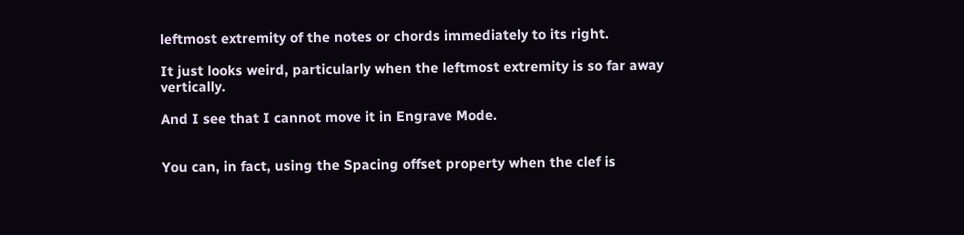leftmost extremity of the notes or chords immediately to its right.

It just looks weird, particularly when the leftmost extremity is so far away vertically.

And I see that I cannot move it in Engrave Mode.


You can, in fact, using the Spacing offset property when the clef is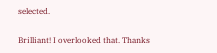selected.

Brilliant! I overlooked that. Thanks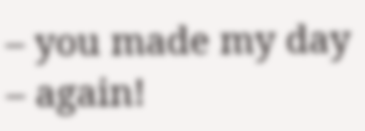– you made my day – again!